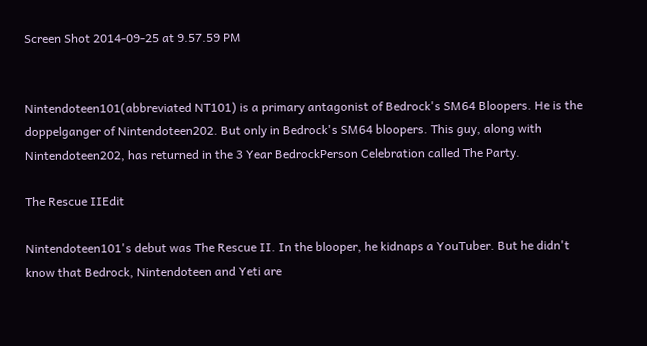Screen Shot 2014-09-25 at 9.57.59 PM


Nintendoteen101(abbreviated NT101) is a primary antagonist of Bedrock's SM64 Bloopers. He is the doppelganger of Nintendoteen202. But only in Bedrock's SM64 bloopers. This guy, along with Nintendoteen202, has returned in the 3 Year BedrockPerson Celebration called The Party.

The Rescue IIEdit

Nintendoteen101's debut was The Rescue II. In the blooper, he kidnaps a YouTuber. But he didn't know that Bedrock, Nintendoteen and Yeti are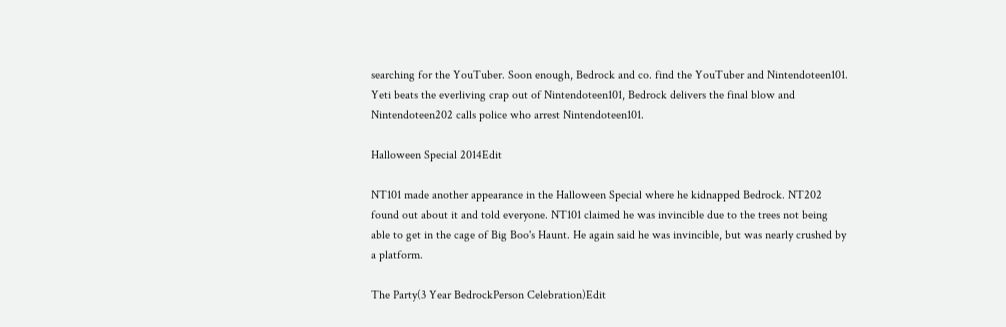searching for the YouTuber. Soon enough, Bedrock and co. find the YouTuber and Nintendoteen101. Yeti beats the everliving crap out of Nintendoteen101, Bedrock delivers the final blow and Nintendoteen202 calls police who arrest Nintendoteen101.

Halloween Special 2014Edit

NT101 made another appearance in the Halloween Special where he kidnapped Bedrock. NT202 found out about it and told everyone. NT101 claimed he was invincible due to the trees not being able to get in the cage of Big Boo's Haunt. He again said he was invincible, but was nearly crushed by a platform.

The Party(3 Year BedrockPerson Celebration)Edit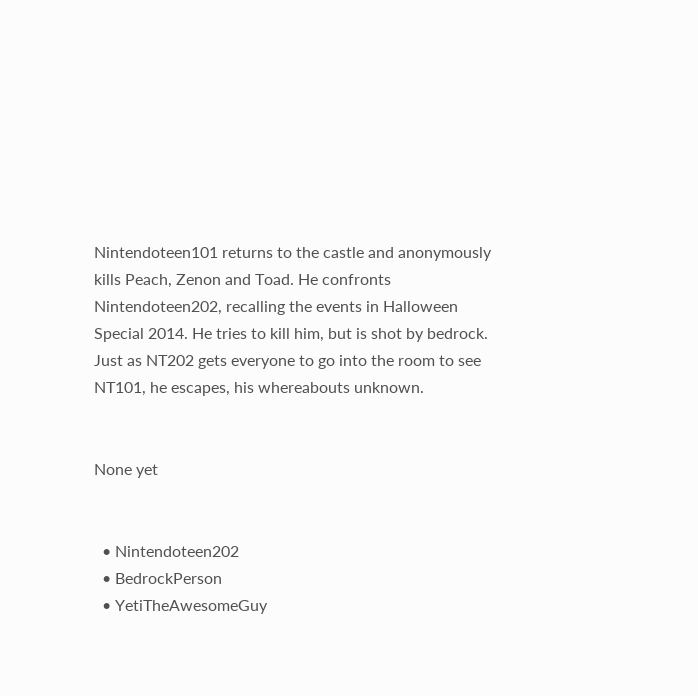Nintendoteen101 returns to the castle and anonymously kills Peach, Zenon and Toad. He confronts Nintendoteen202, recalling the events in Halloween Special 2014. He tries to kill him, but is shot by bedrock. Just as NT202 gets everyone to go into the room to see NT101, he escapes, his whereabouts unknown.


None yet


  • Nintendoteen202
  • BedrockPerson
  • YetiTheAwesomeGuy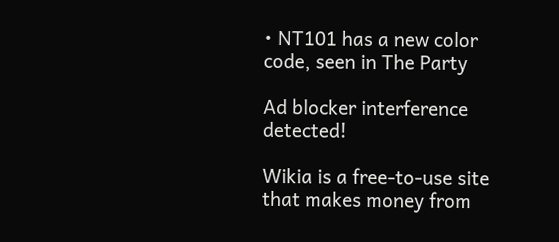• NT101 has a new color code, seen in The Party

Ad blocker interference detected!

Wikia is a free-to-use site that makes money from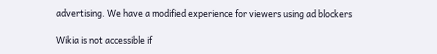advertising. We have a modified experience for viewers using ad blockers

Wikia is not accessible if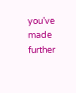you’ve made further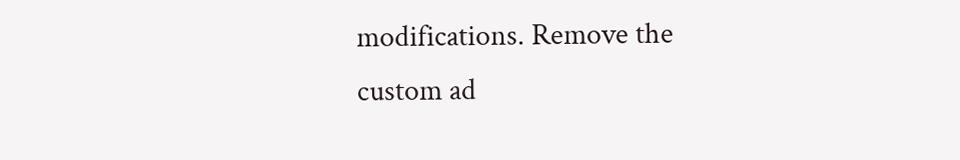modifications. Remove the custom ad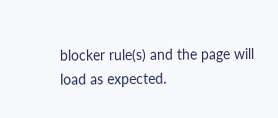blocker rule(s) and the page will load as expected.